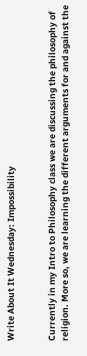Write About It Wednesday: Impossibility


Currently in my Intro to Philosophy class we are discussing the philosophy of religion. More so, we are learning the different arguments for and against the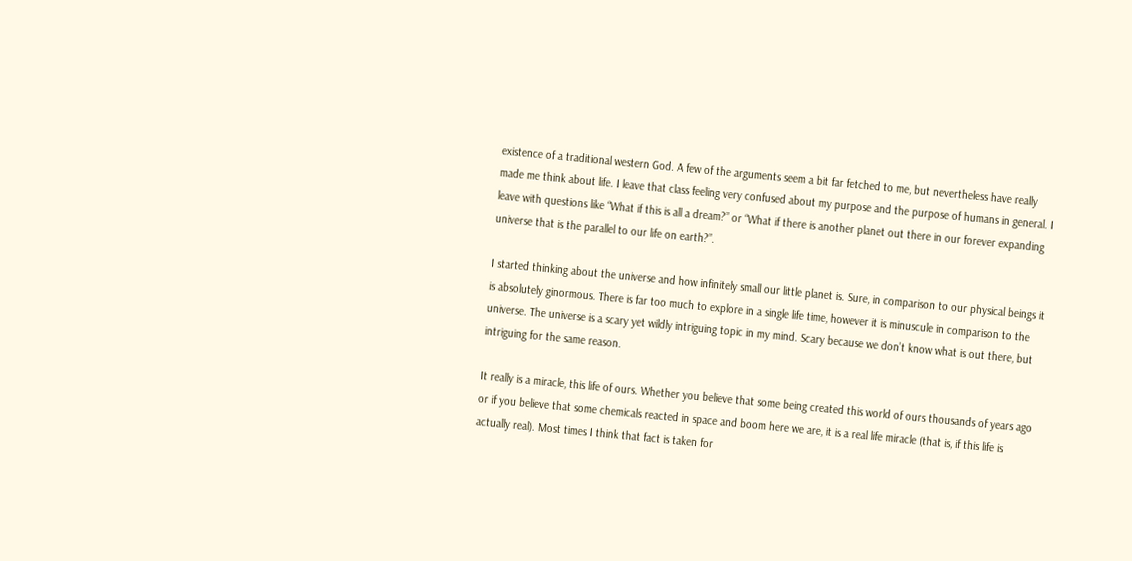existence of a traditional western God. A few of the arguments seem a bit far fetched to me, but nevertheless have really made me think about life. I leave that class feeling very confused about my purpose and the purpose of humans in general. I leave with questions like “What if this is all a dream?” or “What if there is another planet out there in our forever expanding universe that is the parallel to our life on earth?”.

I started thinking about the universe and how infinitely small our little planet is. Sure, in comparison to our physical beings it is absolutely ginormous. There is far too much to explore in a single life time, however it is minuscule in comparison to the universe. The universe is a scary yet wildly intriguing topic in my mind. Scary because we don’t know what is out there, but intriguing for the same reason.

It really is a miracle, this life of ours. Whether you believe that some being created this world of ours thousands of years ago or if you believe that some chemicals reacted in space and boom here we are, it is a real life miracle (that is, if this life is actually real). Most times I think that fact is taken for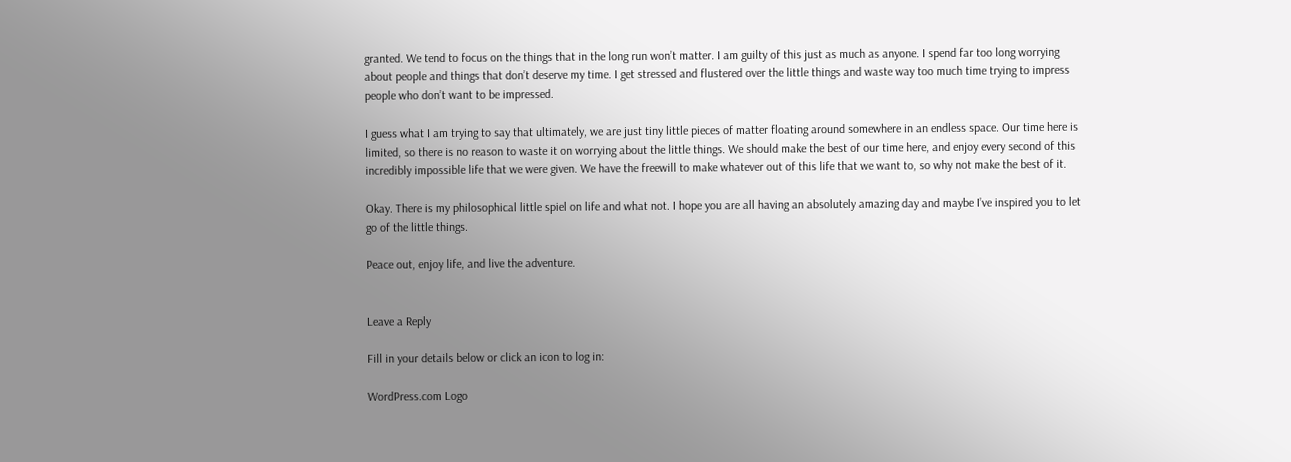granted. We tend to focus on the things that in the long run won’t matter. I am guilty of this just as much as anyone. I spend far too long worrying about people and things that don’t deserve my time. I get stressed and flustered over the little things and waste way too much time trying to impress people who don’t want to be impressed.

I guess what I am trying to say that ultimately, we are just tiny little pieces of matter floating around somewhere in an endless space. Our time here is limited, so there is no reason to waste it on worrying about the little things. We should make the best of our time here, and enjoy every second of this incredibly impossible life that we were given. We have the freewill to make whatever out of this life that we want to, so why not make the best of it.

Okay. There is my philosophical little spiel on life and what not. I hope you are all having an absolutely amazing day and maybe I’ve inspired you to let go of the little things.

Peace out, enjoy life, and live the adventure.


Leave a Reply

Fill in your details below or click an icon to log in:

WordPress.com Logo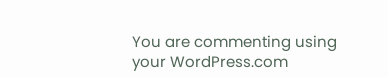You are commenting using your WordPress.com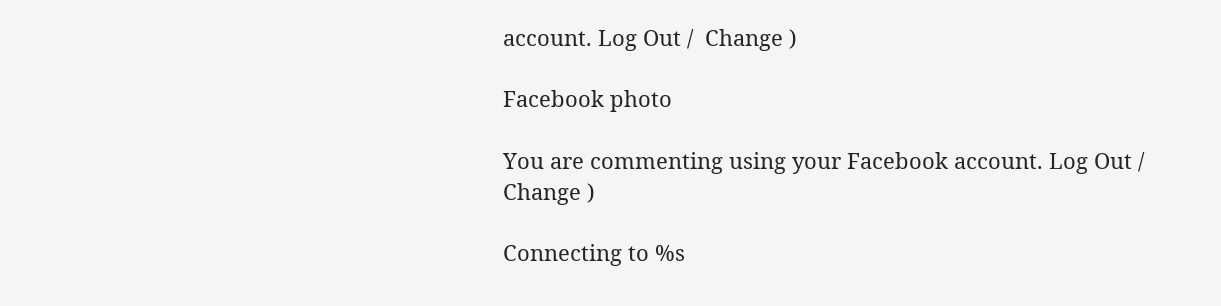account. Log Out /  Change )

Facebook photo

You are commenting using your Facebook account. Log Out /  Change )

Connecting to %s